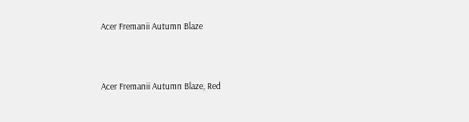Acer Fremanii Autumn Blaze


Acer Fremanii Autumn Blaze, Red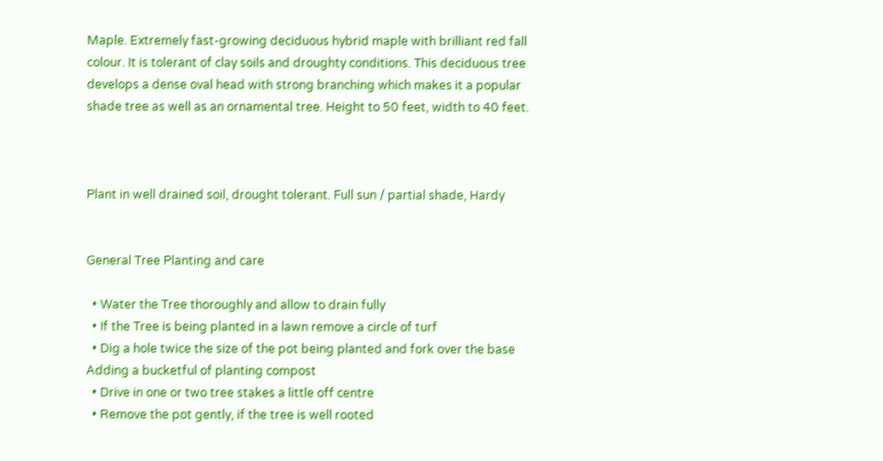Maple. Extremely fast-growing deciduous hybrid maple with brilliant red fall colour. It is tolerant of clay soils and droughty conditions. This deciduous tree develops a dense oval head with strong branching which makes it a popular shade tree as well as an ornamental tree. Height to 50 feet, width to 40 feet.



Plant in well drained soil, drought tolerant. Full sun / partial shade, Hardy


General Tree Planting and care

  • Water the Tree thoroughly and allow to drain fully
  • If the Tree is being planted in a lawn remove a circle of turf
  • Dig a hole twice the size of the pot being planted and fork over the base Adding a bucketful of planting compost
  • Drive in one or two tree stakes a little off centre
  • Remove the pot gently, if the tree is well rooted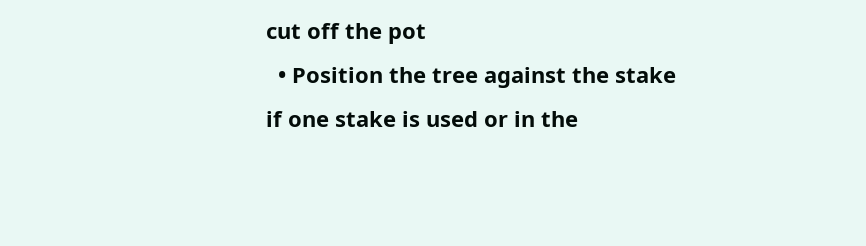cut off the pot
  • Position the tree against the stake if one stake is used or in the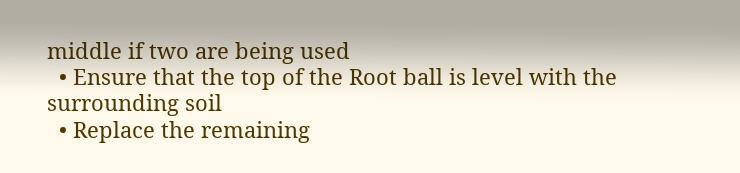middle if two are being used
  • Ensure that the top of the Root ball is level with the surrounding soil
  • Replace the remaining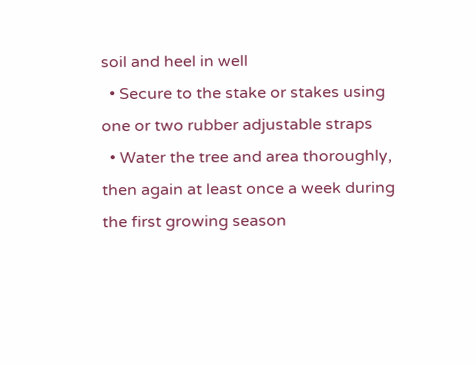soil and heel in well
  • Secure to the stake or stakes using one or two rubber adjustable straps
  • Water the tree and area thoroughly, then again at least once a week during the first growing season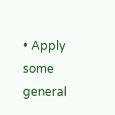• Apply some general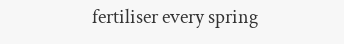fertiliser every spring